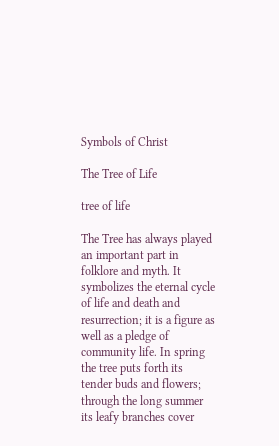Symbols of Christ

The Tree of Life

tree of life

The Tree has always played an important part in folklore and myth. It symbolizes the eternal cycle of life and death and resurrection; it is a figure as well as a pledge of community life. In spring the tree puts forth its tender buds and flowers; through the long summer its leafy branches cover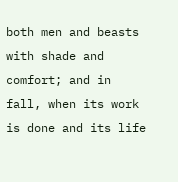both men and beasts with shade and comfort; and in fall, when its work is done and its life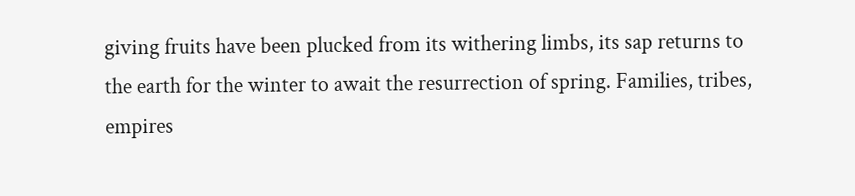giving fruits have been plucked from its withering limbs, its sap returns to the earth for the winter to await the resurrection of spring. Families, tribes, empires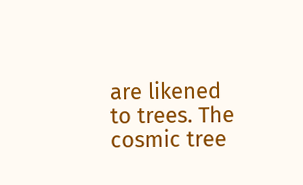are likened to trees. The cosmic tree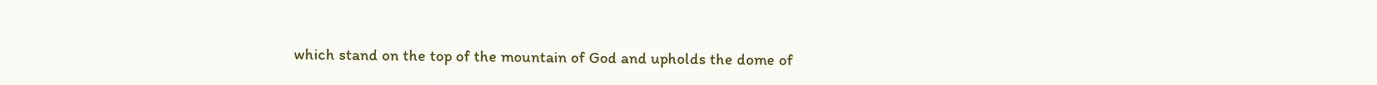which stand on the top of the mountain of God and upholds the dome of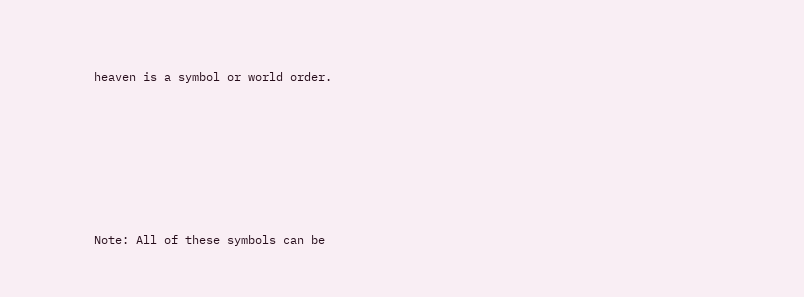heaven is a symbol or world order.







Note: All of these symbols can be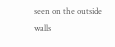seen on the outside walls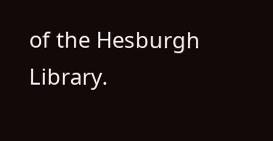of the Hesburgh Library.